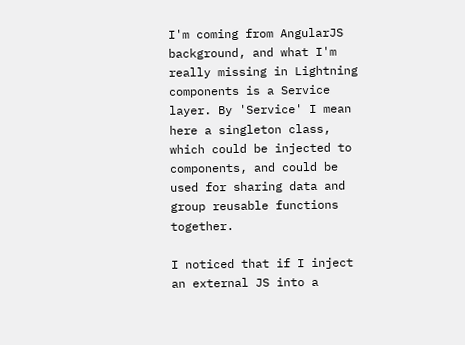I'm coming from AngularJS background, and what I'm really missing in Lightning components is a Service layer. By 'Service' I mean here a singleton class, which could be injected to components, and could be used for sharing data and group reusable functions together.

I noticed that if I inject an external JS into a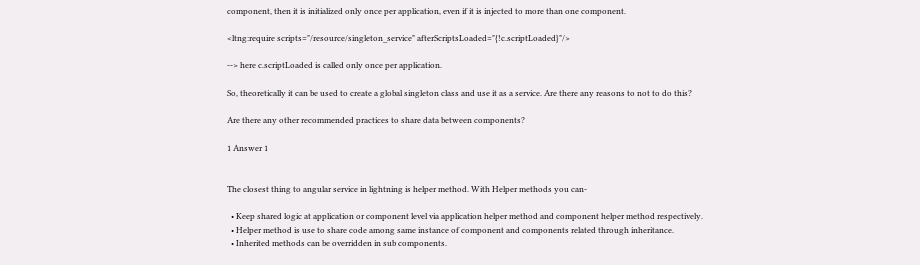component, then it is initialized only once per application, even if it is injected to more than one component.

<ltng:require scripts="/resource/singleton_service" afterScriptsLoaded="{!c.scriptLoaded}"/>

--> here c.scriptLoaded is called only once per application.

So, theoretically it can be used to create a global singleton class and use it as a service. Are there any reasons to not to do this?

Are there any other recommended practices to share data between components?

1 Answer 1


The closest thing to angular service in lightning is helper method. With Helper methods you can-

  • Keep shared logic at application or component level via application helper method and component helper method respectively.
  • Helper method is use to share code among same instance of component and components related through inheritance.
  • Inherited methods can be overridden in sub components.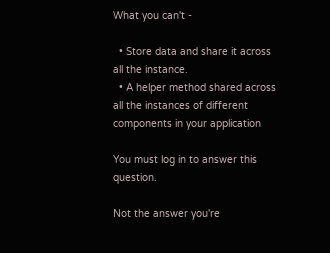What you can't -

  • Store data and share it across all the instance.
  • A helper method shared across all the instances of different components in your application

You must log in to answer this question.

Not the answer you're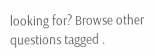looking for? Browse other questions tagged .